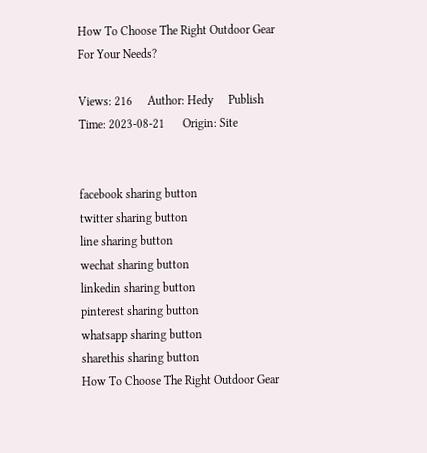How To Choose The Right Outdoor Gear For Your Needs?

Views: 216     Author: Hedy     Publish Time: 2023-08-21      Origin: Site


facebook sharing button
twitter sharing button
line sharing button
wechat sharing button
linkedin sharing button
pinterest sharing button
whatsapp sharing button
sharethis sharing button
How To Choose The Right Outdoor Gear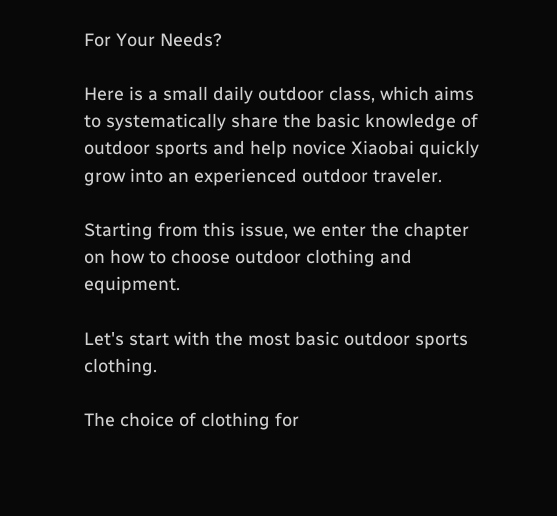For Your Needs?

Here is a small daily outdoor class, which aims to systematically share the basic knowledge of outdoor sports and help novice Xiaobai quickly grow into an experienced outdoor traveler.

Starting from this issue, we enter the chapter on how to choose outdoor clothing and equipment.

Let's start with the most basic outdoor sports clothing.

The choice of clothing for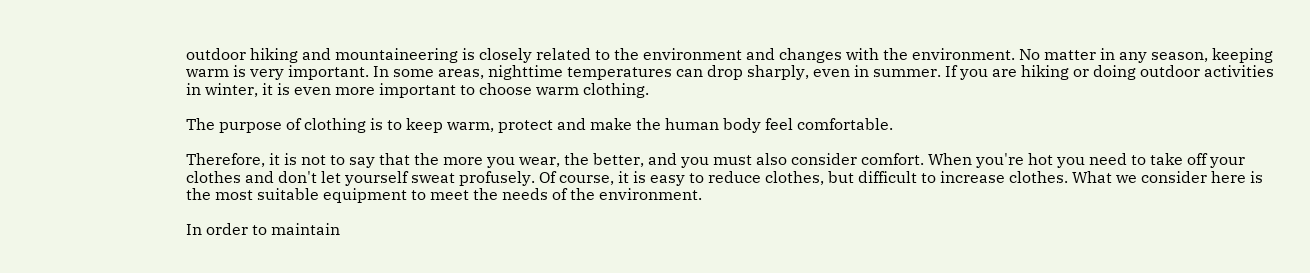outdoor hiking and mountaineering is closely related to the environment and changes with the environment. No matter in any season, keeping warm is very important. In some areas, nighttime temperatures can drop sharply, even in summer. If you are hiking or doing outdoor activities in winter, it is even more important to choose warm clothing.

The purpose of clothing is to keep warm, protect and make the human body feel comfortable.

Therefore, it is not to say that the more you wear, the better, and you must also consider comfort. When you're hot you need to take off your clothes and don't let yourself sweat profusely. Of course, it is easy to reduce clothes, but difficult to increase clothes. What we consider here is the most suitable equipment to meet the needs of the environment.

In order to maintain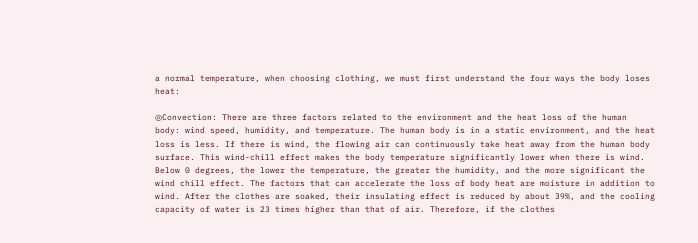a normal temperature, when choosing clothing, we must first understand the four ways the body loses heat:

◎Convection: There are three factors related to the environment and the heat loss of the human body: wind speed, humidity, and temperature. The human body is in a static environment, and the heat loss is less. If there is wind, the flowing air can continuously take heat away from the human body surface. This wind-chill effect makes the body temperature significantly lower when there is wind. Below 0 degrees, the lower the temperature, the greater the humidity, and the more significant the wind chill effect. The factors that can accelerate the loss of body heat are moisture in addition to wind. After the clothes are soaked, their insulating effect is reduced by about 39%, and the cooling capacity of water is 23 times higher than that of air. Therefore, if the clothes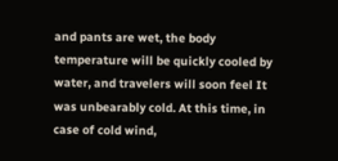and pants are wet, the body temperature will be quickly cooled by water, and travelers will soon feel It was unbearably cold. At this time, in case of cold wind,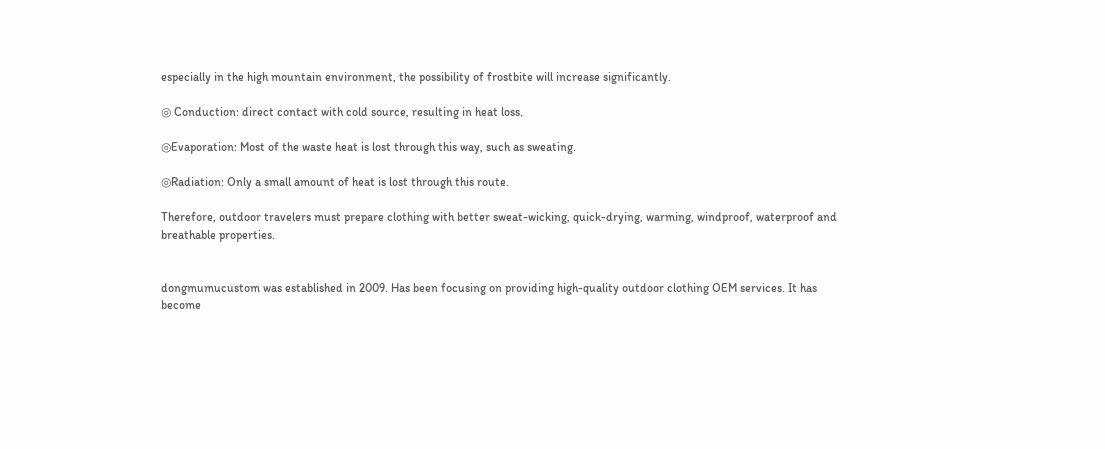especially in the high mountain environment, the possibility of frostbite will increase significantly.

◎ Conduction: direct contact with cold source, resulting in heat loss.

◎Evaporation: Most of the waste heat is lost through this way, such as sweating.

◎Radiation: Only a small amount of heat is lost through this route.

Therefore, outdoor travelers must prepare clothing with better sweat-wicking, quick-drying, warming, windproof, waterproof and breathable properties.


dongmumucustom was established in 2009. Has been focusing on providing high-quality outdoor clothing OEM services. It has become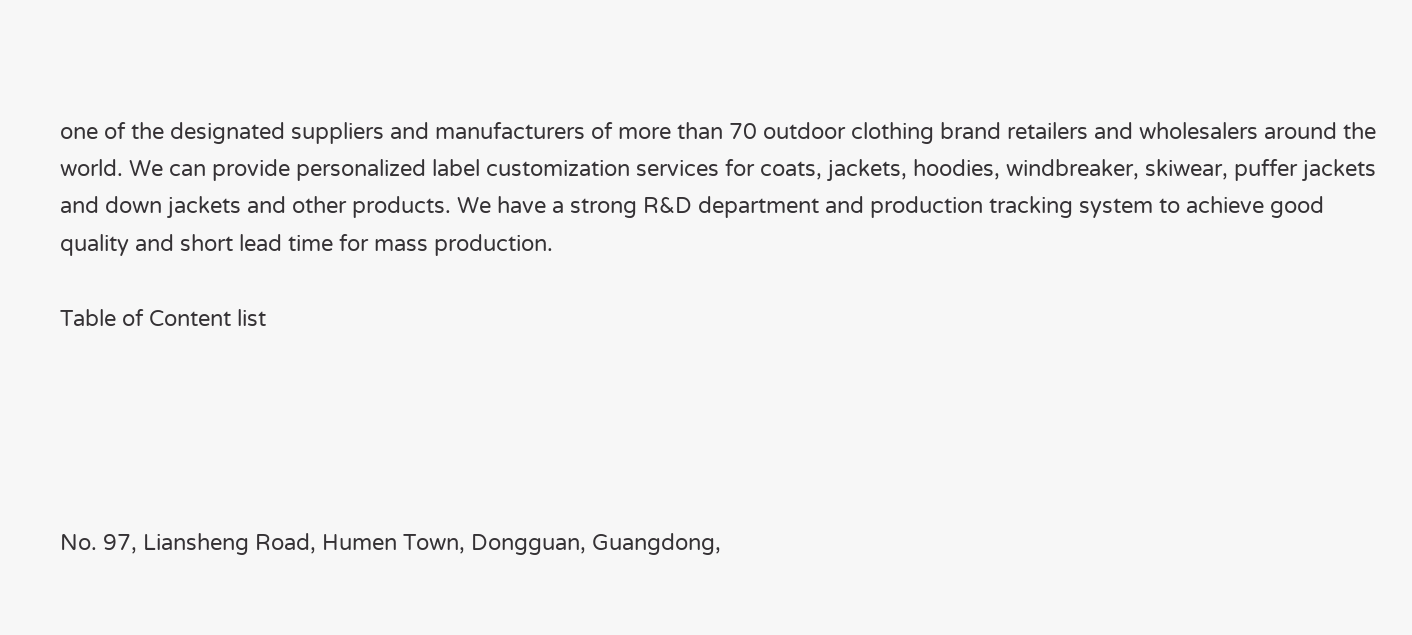one of the designated suppliers and manufacturers of more than 70 outdoor clothing brand retailers and wholesalers around the world. We can provide personalized label customization services for coats, jackets, hoodies, windbreaker, skiwear, puffer jackets and down jackets and other products. We have a strong R&D department and production tracking system to achieve good quality and short lead time for mass production.

Table of Content list





No. 97, Liansheng Road, Humen Town, Dongguan, Guangdong,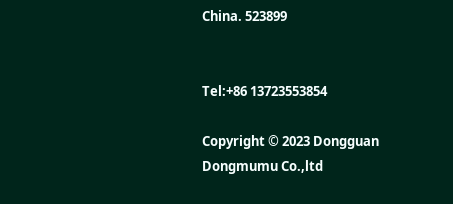China. 523899


Tel:+86 13723553854

Copyright © 2023 Dongguan Dongmumu Co.,ltd